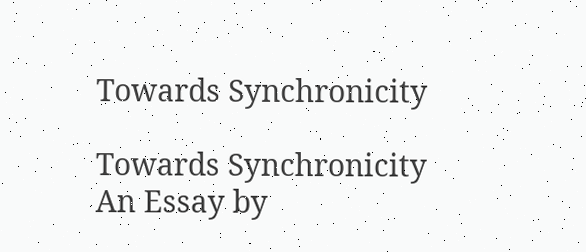Towards Synchronicity

Towards Synchronicity
An Essay by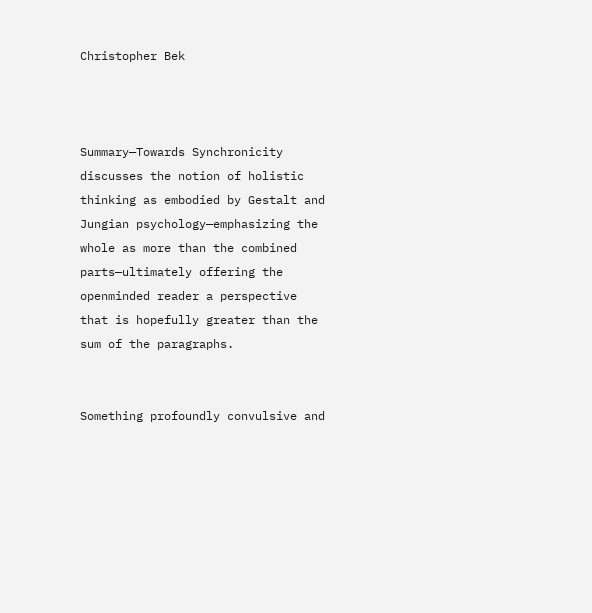Christopher Bek



Summary—Towards Synchronicity discusses the notion of holistic thinking as embodied by Gestalt and Jungian psychology—emphasizing the whole as more than the combined parts—ultimately offering the openminded reader a perspective that is hopefully greater than the sum of the paragraphs.


Something profoundly convulsive and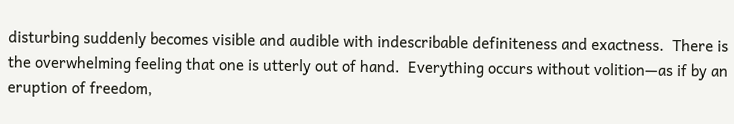disturbing suddenly becomes visible and audible with indescribable definiteness and exactness.  There is the overwhelming feeling that one is utterly out of hand.  Everything occurs without volition—as if by an eruption of freedom,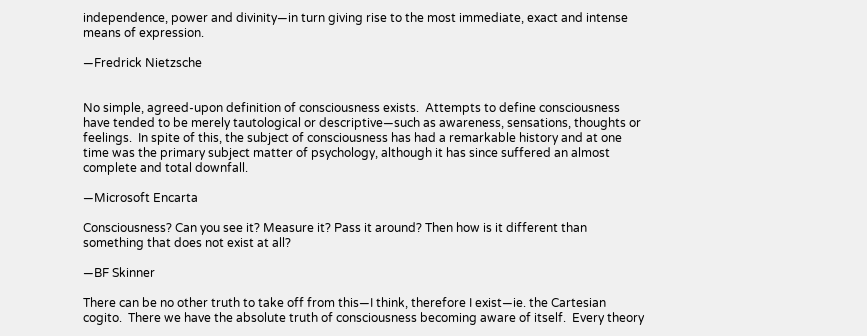independence, power and divinity—in turn giving rise to the most immediate, exact and intense means of expression.

—Fredrick Nietzsche


No simple, agreed-upon definition of consciousness exists.  Attempts to define consciousness have tended to be merely tautological or descriptive—such as awareness, sensations, thoughts or feelings.  In spite of this, the subject of consciousness has had a remarkable history and at one time was the primary subject matter of psychology, although it has since suffered an almost complete and total downfall.

—Microsoft Encarta

Consciousness? Can you see it? Measure it? Pass it around? Then how is it different than something that does not exist at all?

—BF Skinner

There can be no other truth to take off from this—I think, therefore I exist—ie. the Cartesian cogito.  There we have the absolute truth of consciousness becoming aware of itself.  Every theory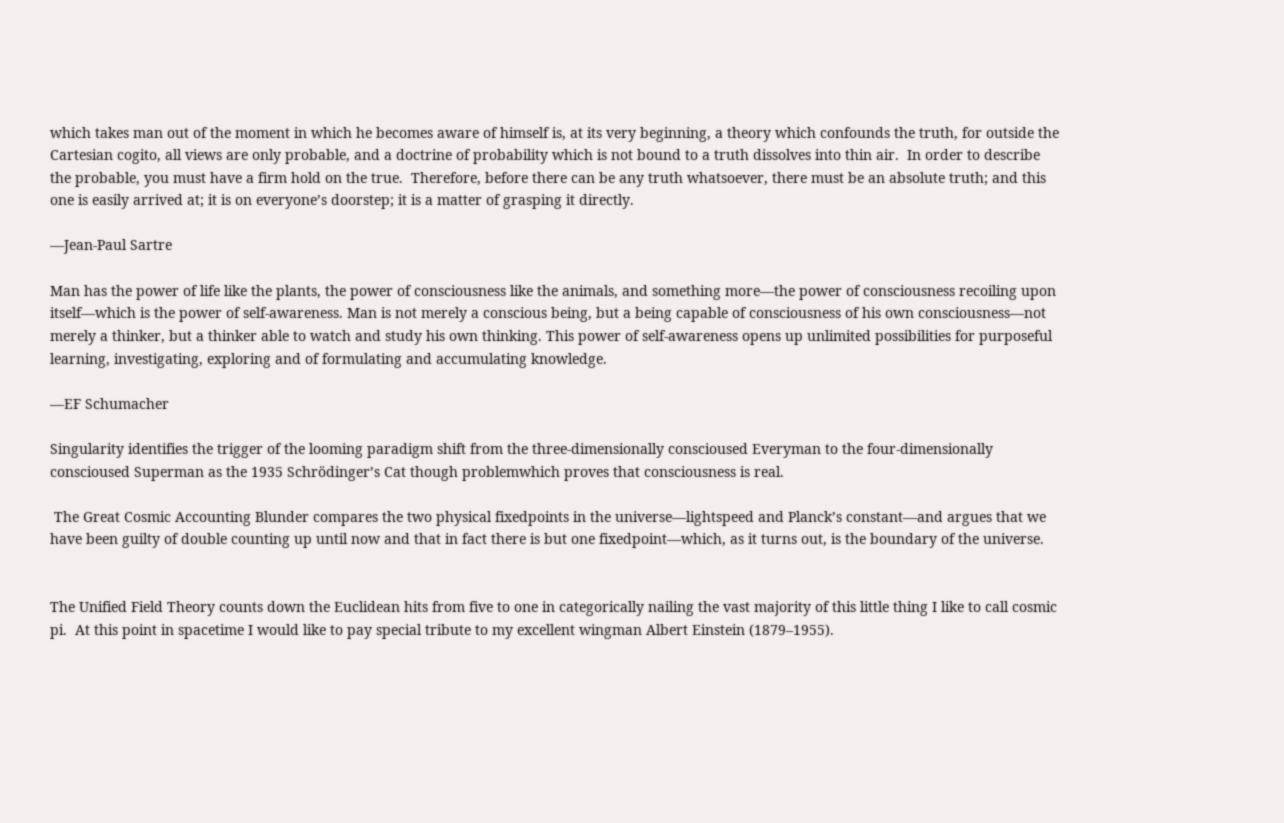which takes man out of the moment in which he becomes aware of himself is, at its very beginning, a theory which confounds the truth, for outside the Cartesian cogito, all views are only probable, and a doctrine of probability which is not bound to a truth dissolves into thin air.  In order to describe the probable, you must have a firm hold on the true.  Therefore, before there can be any truth whatsoever, there must be an absolute truth; and this one is easily arrived at; it is on everyone’s doorstep; it is a matter of grasping it directly.

—Jean-Paul Sartre

Man has the power of life like the plants, the power of consciousness like the animals, and something more—the power of consciousness recoiling upon itself—which is the power of self-awareness. Man is not merely a conscious being, but a being capable of consciousness of his own consciousness—not merely a thinker, but a thinker able to watch and study his own thinking. This power of self-awareness opens up unlimited possibilities for purposeful learning, investigating, exploring and of formulating and accumulating knowledge.

—EF Schumacher

Singularity identifies the trigger of the looming paradigm shift from the three-dimensionally conscioused Everyman to the four-dimensionally conscioused Superman as the 1935 Schrödinger’s Cat though problemwhich proves that consciousness is real.

 The Great Cosmic Accounting Blunder compares the two physical fixedpoints in the universe—lightspeed and Planck’s constant—and argues that we have been guilty of double counting up until now and that in fact there is but one fixedpoint—which, as it turns out, is the boundary of the universe.


The Unified Field Theory counts down the Euclidean hits from five to one in categorically nailing the vast majority of this little thing I like to call cosmic pi.  At this point in spacetime I would like to pay special tribute to my excellent wingman Albert Einstein (1879–1955).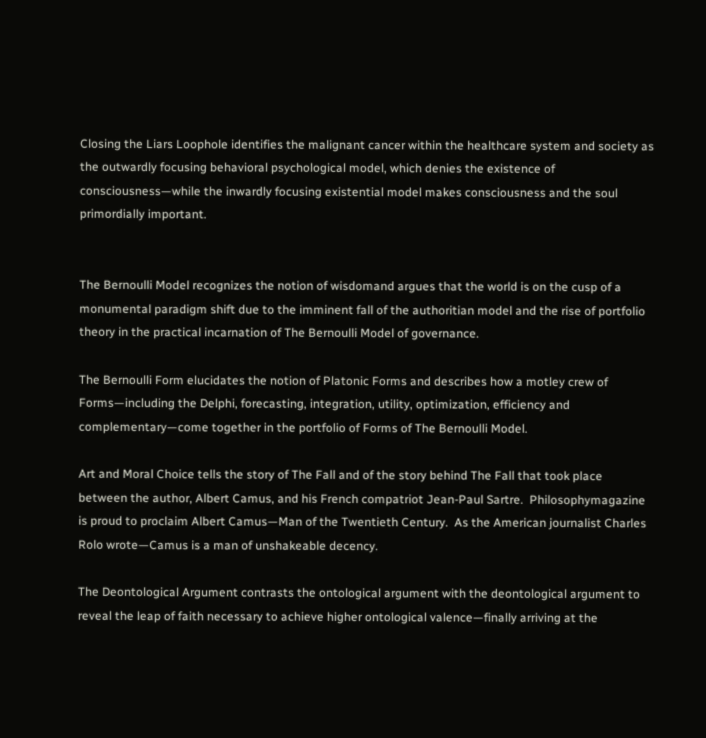Closing the Liars Loophole identifies the malignant cancer within the healthcare system and society as the outwardly focusing behavioral psychological model, which denies the existence of consciousness—while the inwardly focusing existential model makes consciousness and the soul primordially important.


The Bernoulli Model recognizes the notion of wisdomand argues that the world is on the cusp of a monumental paradigm shift due to the imminent fall of the authoritian model and the rise of portfolio theory in the practical incarnation of The Bernoulli Model of governance.

The Bernoulli Form elucidates the notion of Platonic Forms and describes how a motley crew of Forms—including the Delphi, forecasting, integration, utility, optimization, efficiency and complementary—come together in the portfolio of Forms of The Bernoulli Model.

Art and Moral Choice tells the story of The Fall and of the story behind The Fall that took place between the author, Albert Camus, and his French compatriot Jean-Paul Sartre.  Philosophymagazine is proud to proclaim Albert Camus—Man of the Twentieth Century.  As the American journalist Charles Rolo wrote—Camus is a man of unshakeable decency.

The Deontological Argument contrasts the ontological argument with the deontological argument to reveal the leap of faith necessary to achieve higher ontological valence—finally arriving at the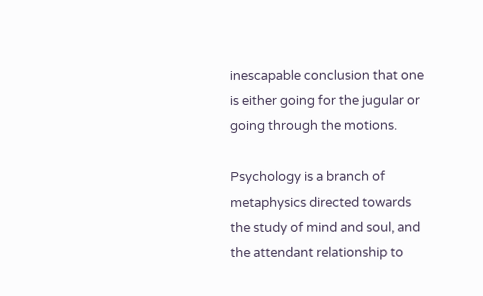inescapable conclusion that one is either going for the jugular or going through the motions.

Psychology is a branch of metaphysics directed towards the study of mind and soul, and the attendant relationship to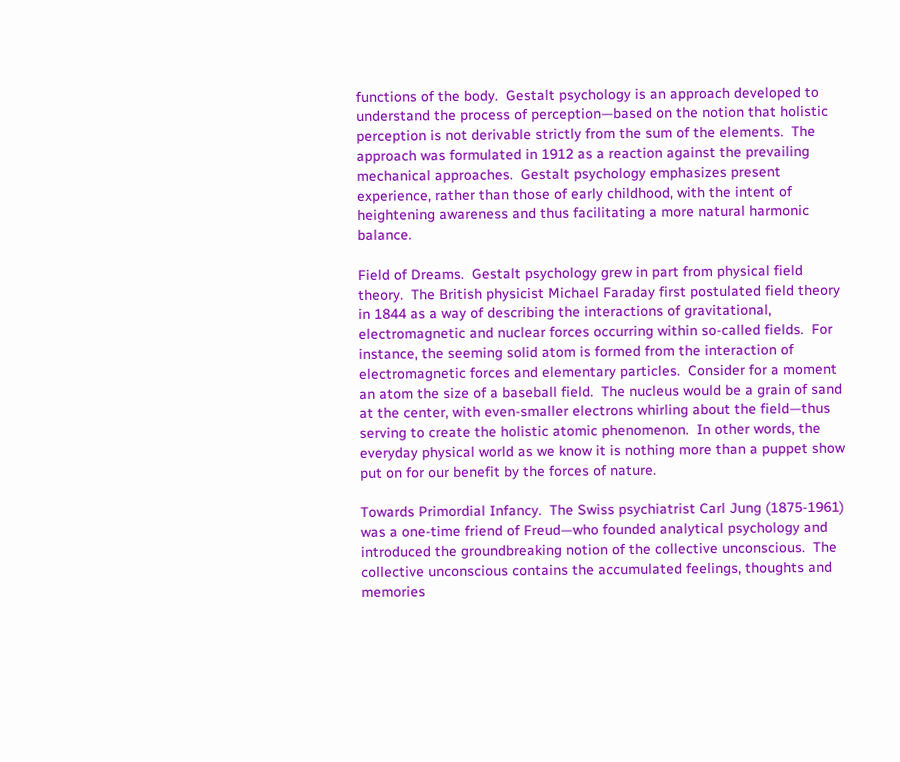functions of the body.  Gestalt psychology is an approach developed to understand the process of perception—based on the notion that holistic perception is not derivable strictly from the sum of the elements.  The approach was formulated in 1912 as a reaction against the prevailing mechanical approaches.  Gestalt psychology emphasizes present experience, rather than those of early childhood, with the intent of heightening awareness and thus facilitating a more natural harmonic balance.

Field of Dreams.  Gestalt psychology grew in part from physical field theory.  The British physicist Michael Faraday first postulated field theory in 1844 as a way of describing the interactions of gravitational, electromagnetic and nuclear forces occurring within so-called fields.  For instance, the seeming solid atom is formed from the interaction of electromagnetic forces and elementary particles.  Consider for a moment an atom the size of a baseball field.  The nucleus would be a grain of sand at the center, with even-smaller electrons whirling about the field—thus serving to create the holistic atomic phenomenon.  In other words, the everyday physical world as we know it is nothing more than a puppet show put on for our benefit by the forces of nature.

Towards Primordial Infancy.  The Swiss psychiatrist Carl Jung (1875-1961) was a one-time friend of Freud—who founded analytical psychology and introduced the groundbreaking notion of the collective unconscious.  The collective unconscious contains the accumulated feelings, thoughts and memories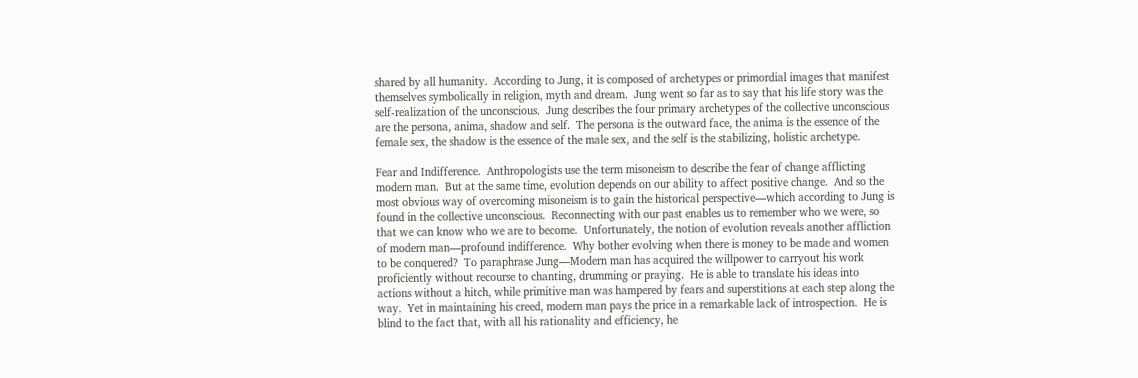shared by all humanity.  According to Jung, it is composed of archetypes or primordial images that manifest themselves symbolically in religion, myth and dream.  Jung went so far as to say that his life story was the self-realization of the unconscious.  Jung describes the four primary archetypes of the collective unconscious are the persona, anima, shadow and self.  The persona is the outward face, the anima is the essence of the female sex, the shadow is the essence of the male sex, and the self is the stabilizing, holistic archetype.

Fear and Indifference.  Anthropologists use the term misoneism to describe the fear of change afflicting modern man.  But at the same time, evolution depends on our ability to affect positive change.  And so the most obvious way of overcoming misoneism is to gain the historical perspective—which according to Jung is found in the collective unconscious.  Reconnecting with our past enables us to remember who we were, so that we can know who we are to become.  Unfortunately, the notion of evolution reveals another affliction of modern man—profound indifference.  Why bother evolving when there is money to be made and women to be conquered?  To paraphrase Jung—Modern man has acquired the willpower to carryout his work proficiently without recourse to chanting, drumming or praying.  He is able to translate his ideas into actions without a hitch, while primitive man was hampered by fears and superstitions at each step along the way.  Yet in maintaining his creed, modern man pays the price in a remarkable lack of introspection.  He is blind to the fact that, with all his rationality and efficiency, he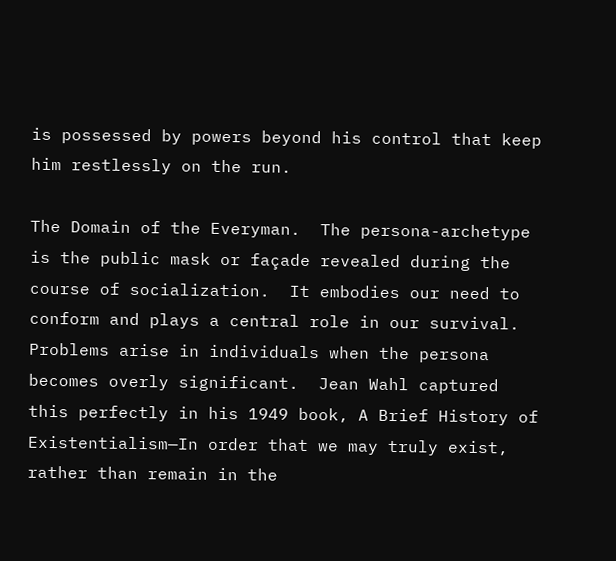is possessed by powers beyond his control that keep him restlessly on the run.

The Domain of the Everyman.  The persona-archetype is the public mask or façade revealed during the course of socialization.  It embodies our need to conform and plays a central role in our survival.  Problems arise in individuals when the persona becomes overly significant.  Jean Wahl captured this perfectly in his 1949 book, A Brief History of Existentialism—In order that we may truly exist, rather than remain in the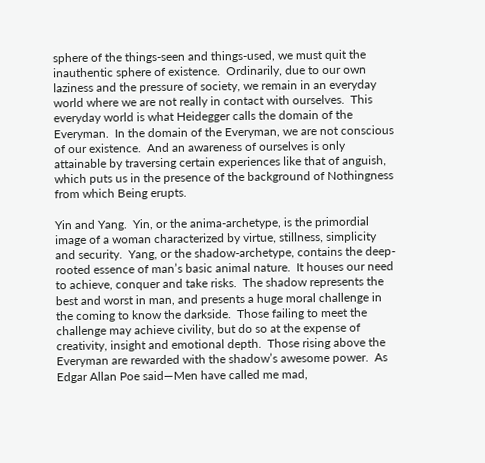sphere of the things-seen and things-used, we must quit the inauthentic sphere of existence.  Ordinarily, due to our own laziness and the pressure of society, we remain in an everyday world where we are not really in contact with ourselves.  This everyday world is what Heidegger calls the domain of the Everyman.  In the domain of the Everyman, we are not conscious of our existence.  And an awareness of ourselves is only attainable by traversing certain experiences like that of anguish, which puts us in the presence of the background of Nothingness from which Being erupts.

Yin and Yang.  Yin, or the anima-archetype, is the primordial image of a woman characterized by virtue, stillness, simplicity and security.  Yang, or the shadow-archetype, contains the deep-rooted essence of man’s basic animal nature.  It houses our need to achieve, conquer and take risks.  The shadow represents the best and worst in man, and presents a huge moral challenge in the coming to know the darkside.  Those failing to meet the challenge may achieve civility, but do so at the expense of creativity, insight and emotional depth.  Those rising above the Everyman are rewarded with the shadow’s awesome power.  As Edgar Allan Poe said—Men have called me mad,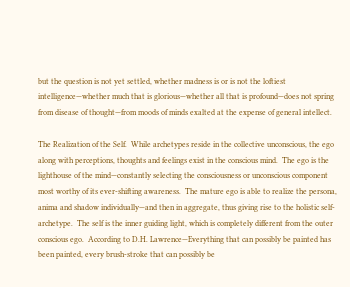but the question is not yet settled, whether madness is or is not the loftiest intelligence—whether much that is glorious—whether all that is profound—does not spring from disease of thought—from moods of minds exalted at the expense of general intellect.

The Realization of the Self.  While archetypes reside in the collective unconscious, the ego along with perceptions, thoughts and feelings exist in the conscious mind.  The ego is the lighthouse of the mind—constantly selecting the consciousness or unconscious component most worthy of its ever-shifting awareness.  The mature ego is able to realize the persona, anima and shadow individually—and then in aggregate, thus giving rise to the holistic self-archetype.  The self is the inner guiding light, which is completely different from the outer conscious ego.  According to D.H. Lawrence—Everything that can possibly be painted has been painted, every brush-stroke that can possibly be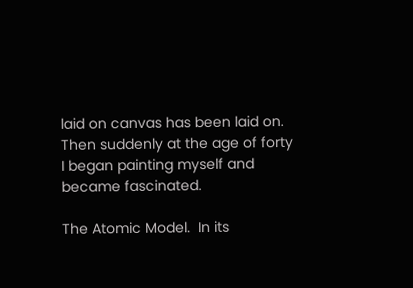laid on canvas has been laid on.  Then suddenly at the age of forty I began painting myself and became fascinated.

The Atomic Model.  In its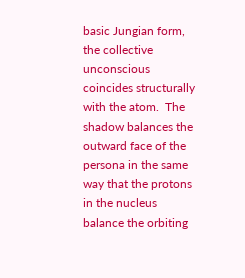basic Jungian form, the collective unconscious coincides structurally with the atom.  The shadow balances the outward face of the persona in the same way that the protons in the nucleus balance the orbiting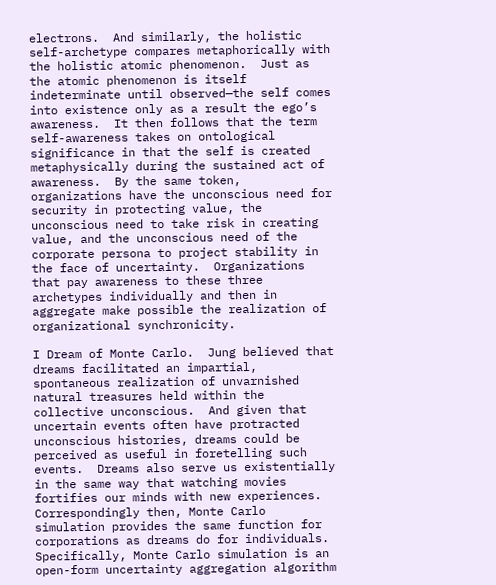electrons.  And similarly, the holistic self-archetype compares metaphorically with the holistic atomic phenomenon.  Just as the atomic phenomenon is itself indeterminate until observed—the self comes into existence only as a result the ego’s awareness.  It then follows that the term self-awareness takes on ontological significance in that the self is created metaphysically during the sustained act of awareness.  By the same token, organizations have the unconscious need for security in protecting value, the unconscious need to take risk in creating value, and the unconscious need of the corporate persona to project stability in the face of uncertainty.  Organizations that pay awareness to these three archetypes individually and then in aggregate make possible the realization of organizational synchronicity.

I Dream of Monte Carlo.  Jung believed that dreams facilitated an impartial, spontaneous realization of unvarnished natural treasures held within the collective unconscious.  And given that uncertain events often have protracted unconscious histories, dreams could be perceived as useful in foretelling such events.  Dreams also serve us existentially in the same way that watching movies fortifies our minds with new experiences.  Correspondingly then, Monte Carlo simulation provides the same function for corporations as dreams do for individuals.  Specifically, Monte Carlo simulation is an open-form uncertainty aggregation algorithm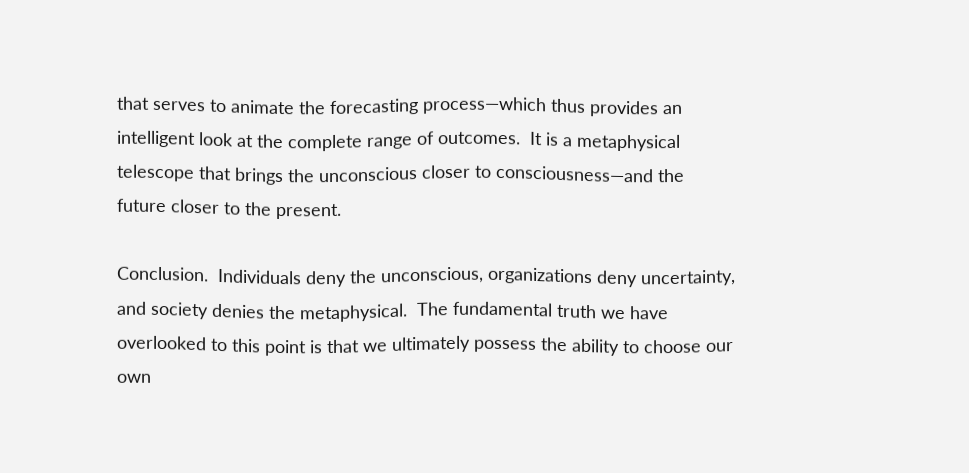that serves to animate the forecasting process—which thus provides an intelligent look at the complete range of outcomes.  It is a metaphysical telescope that brings the unconscious closer to consciousness—and the future closer to the present.

Conclusion.  Individuals deny the unconscious, organizations deny uncertainty, and society denies the metaphysical.  The fundamental truth we have overlooked to this point is that we ultimately possess the ability to choose our own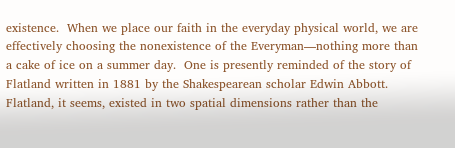existence.  When we place our faith in the everyday physical world, we are effectively choosing the nonexistence of the Everyman—nothing more than a cake of ice on a summer day.  One is presently reminded of the story of Flatland written in 1881 by the Shakespearean scholar Edwin Abbott.  Flatland, it seems, existed in two spatial dimensions rather than the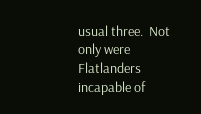usual three.  Not only were Flatlanders incapable of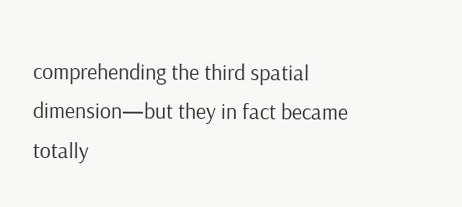comprehending the third spatial dimension—but they in fact became totally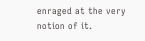enraged at the very notion of it.